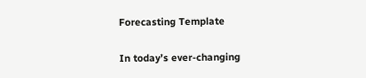Forecasting Template

In today’s ever-changing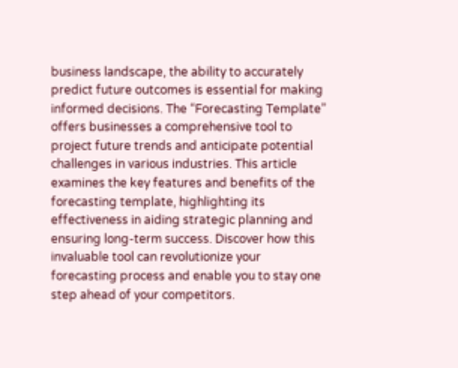business landscape, the ability to accurately predict future outcomes is essential for making informed decisions. The “Forecasting Template” offers businesses a comprehensive tool to project future trends and anticipate potential challenges in various industries. This article examines the key features and benefits of the forecasting template, highlighting its effectiveness in aiding strategic planning and ensuring long-term success. Discover how this invaluable tool can revolutionize your forecasting process and enable you to stay one step ahead of your competitors.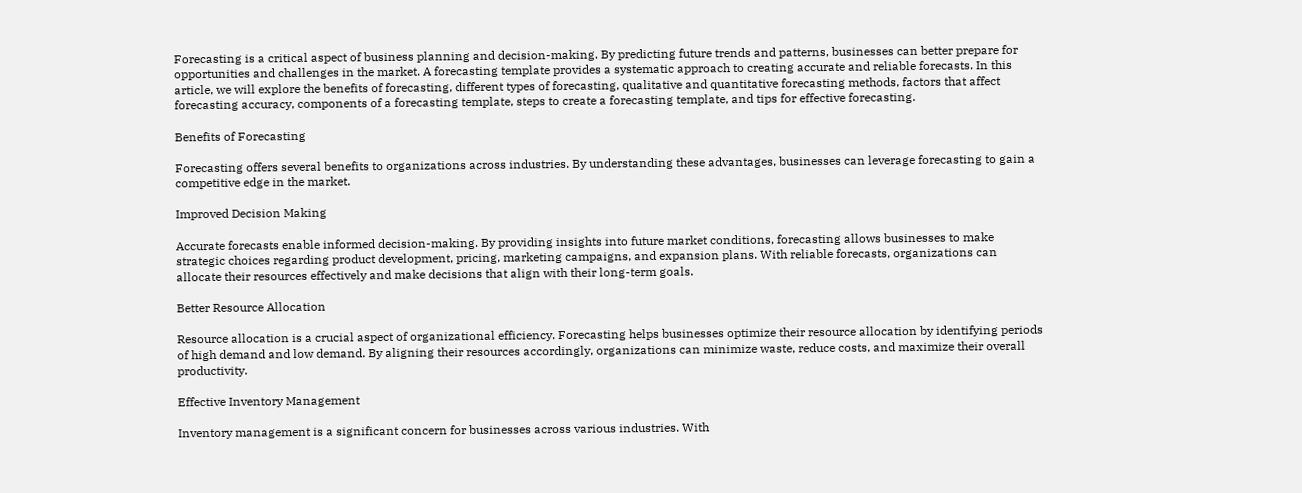Forecasting is a critical aspect of business planning and decision-making. By predicting future trends and patterns, businesses can better prepare for opportunities and challenges in the market. A forecasting template provides a systematic approach to creating accurate and reliable forecasts. In this article, we will explore the benefits of forecasting, different types of forecasting, qualitative and quantitative forecasting methods, factors that affect forecasting accuracy, components of a forecasting template, steps to create a forecasting template, and tips for effective forecasting.

Benefits of Forecasting

Forecasting offers several benefits to organizations across industries. By understanding these advantages, businesses can leverage forecasting to gain a competitive edge in the market.

Improved Decision Making

Accurate forecasts enable informed decision-making. By providing insights into future market conditions, forecasting allows businesses to make strategic choices regarding product development, pricing, marketing campaigns, and expansion plans. With reliable forecasts, organizations can allocate their resources effectively and make decisions that align with their long-term goals.

Better Resource Allocation

Resource allocation is a crucial aspect of organizational efficiency. Forecasting helps businesses optimize their resource allocation by identifying periods of high demand and low demand. By aligning their resources accordingly, organizations can minimize waste, reduce costs, and maximize their overall productivity.

Effective Inventory Management

Inventory management is a significant concern for businesses across various industries. With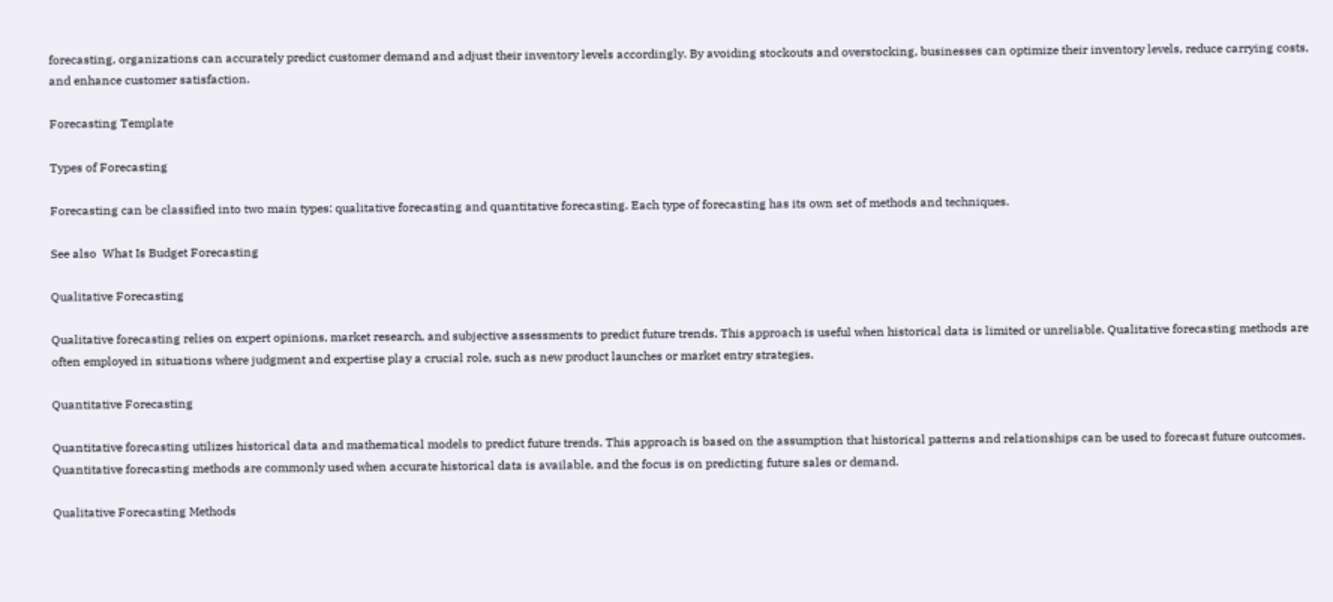forecasting, organizations can accurately predict customer demand and adjust their inventory levels accordingly. By avoiding stockouts and overstocking, businesses can optimize their inventory levels, reduce carrying costs, and enhance customer satisfaction.

Forecasting Template

Types of Forecasting

Forecasting can be classified into two main types: qualitative forecasting and quantitative forecasting. Each type of forecasting has its own set of methods and techniques.

See also  What Is Budget Forecasting

Qualitative Forecasting

Qualitative forecasting relies on expert opinions, market research, and subjective assessments to predict future trends. This approach is useful when historical data is limited or unreliable. Qualitative forecasting methods are often employed in situations where judgment and expertise play a crucial role, such as new product launches or market entry strategies.

Quantitative Forecasting

Quantitative forecasting utilizes historical data and mathematical models to predict future trends. This approach is based on the assumption that historical patterns and relationships can be used to forecast future outcomes. Quantitative forecasting methods are commonly used when accurate historical data is available, and the focus is on predicting future sales or demand.

Qualitative Forecasting Methods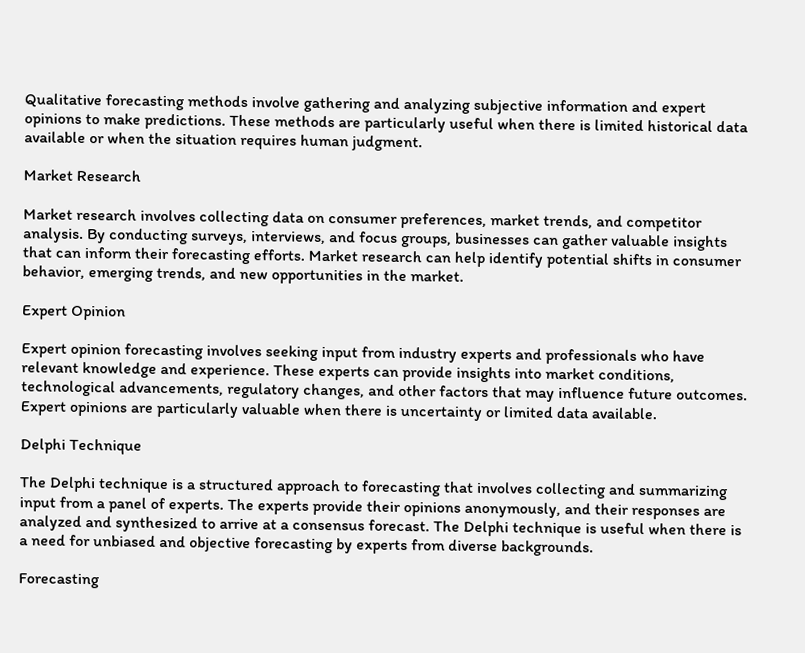Qualitative forecasting methods involve gathering and analyzing subjective information and expert opinions to make predictions. These methods are particularly useful when there is limited historical data available or when the situation requires human judgment.

Market Research

Market research involves collecting data on consumer preferences, market trends, and competitor analysis. By conducting surveys, interviews, and focus groups, businesses can gather valuable insights that can inform their forecasting efforts. Market research can help identify potential shifts in consumer behavior, emerging trends, and new opportunities in the market.

Expert Opinion

Expert opinion forecasting involves seeking input from industry experts and professionals who have relevant knowledge and experience. These experts can provide insights into market conditions, technological advancements, regulatory changes, and other factors that may influence future outcomes. Expert opinions are particularly valuable when there is uncertainty or limited data available.

Delphi Technique

The Delphi technique is a structured approach to forecasting that involves collecting and summarizing input from a panel of experts. The experts provide their opinions anonymously, and their responses are analyzed and synthesized to arrive at a consensus forecast. The Delphi technique is useful when there is a need for unbiased and objective forecasting by experts from diverse backgrounds.

Forecasting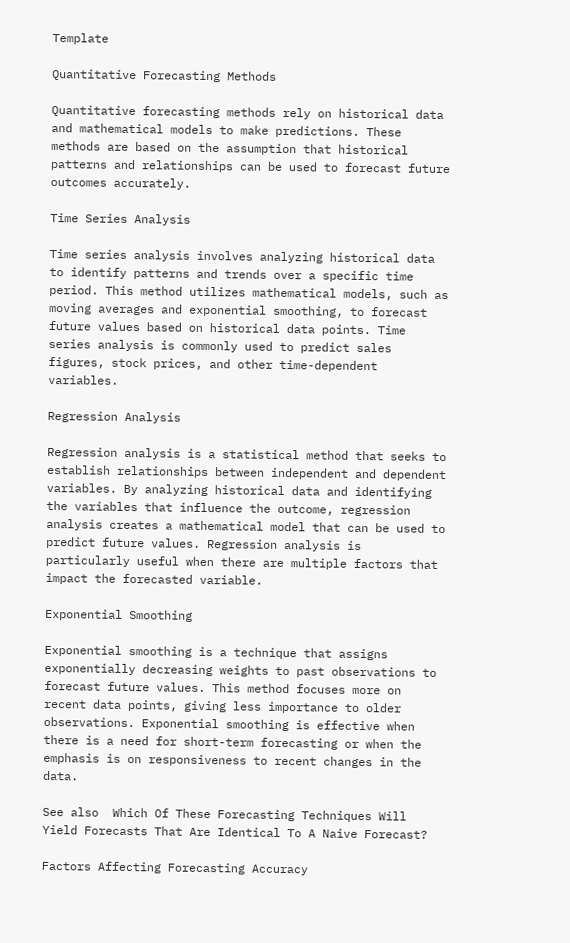Template

Quantitative Forecasting Methods

Quantitative forecasting methods rely on historical data and mathematical models to make predictions. These methods are based on the assumption that historical patterns and relationships can be used to forecast future outcomes accurately.

Time Series Analysis

Time series analysis involves analyzing historical data to identify patterns and trends over a specific time period. This method utilizes mathematical models, such as moving averages and exponential smoothing, to forecast future values based on historical data points. Time series analysis is commonly used to predict sales figures, stock prices, and other time-dependent variables.

Regression Analysis

Regression analysis is a statistical method that seeks to establish relationships between independent and dependent variables. By analyzing historical data and identifying the variables that influence the outcome, regression analysis creates a mathematical model that can be used to predict future values. Regression analysis is particularly useful when there are multiple factors that impact the forecasted variable.

Exponential Smoothing

Exponential smoothing is a technique that assigns exponentially decreasing weights to past observations to forecast future values. This method focuses more on recent data points, giving less importance to older observations. Exponential smoothing is effective when there is a need for short-term forecasting or when the emphasis is on responsiveness to recent changes in the data.

See also  Which Of These Forecasting Techniques Will Yield Forecasts That Are Identical To A Naive Forecast?

Factors Affecting Forecasting Accuracy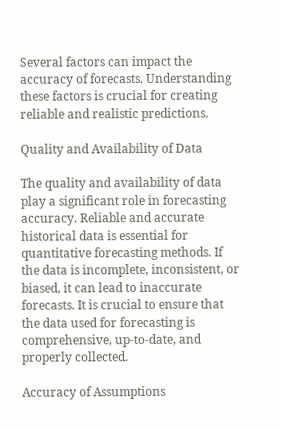Several factors can impact the accuracy of forecasts. Understanding these factors is crucial for creating reliable and realistic predictions.

Quality and Availability of Data

The quality and availability of data play a significant role in forecasting accuracy. Reliable and accurate historical data is essential for quantitative forecasting methods. If the data is incomplete, inconsistent, or biased, it can lead to inaccurate forecasts. It is crucial to ensure that the data used for forecasting is comprehensive, up-to-date, and properly collected.

Accuracy of Assumptions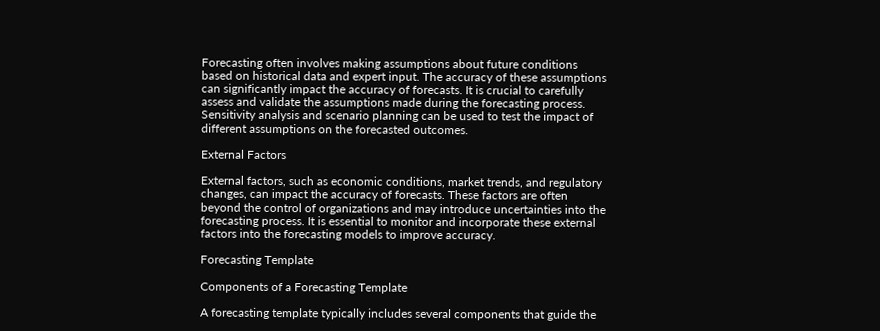Forecasting often involves making assumptions about future conditions based on historical data and expert input. The accuracy of these assumptions can significantly impact the accuracy of forecasts. It is crucial to carefully assess and validate the assumptions made during the forecasting process. Sensitivity analysis and scenario planning can be used to test the impact of different assumptions on the forecasted outcomes.

External Factors

External factors, such as economic conditions, market trends, and regulatory changes, can impact the accuracy of forecasts. These factors are often beyond the control of organizations and may introduce uncertainties into the forecasting process. It is essential to monitor and incorporate these external factors into the forecasting models to improve accuracy.

Forecasting Template

Components of a Forecasting Template

A forecasting template typically includes several components that guide the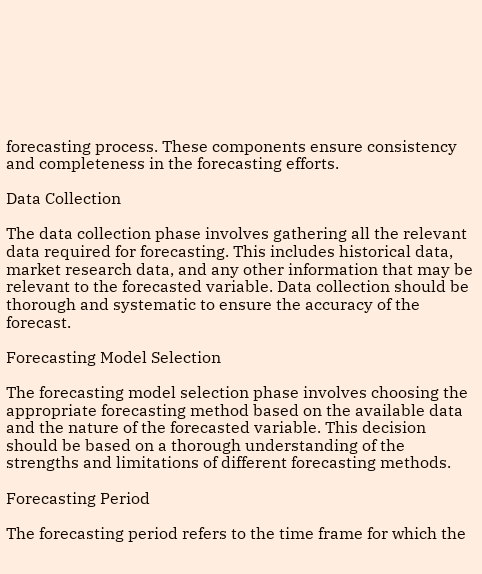forecasting process. These components ensure consistency and completeness in the forecasting efforts.

Data Collection

The data collection phase involves gathering all the relevant data required for forecasting. This includes historical data, market research data, and any other information that may be relevant to the forecasted variable. Data collection should be thorough and systematic to ensure the accuracy of the forecast.

Forecasting Model Selection

The forecasting model selection phase involves choosing the appropriate forecasting method based on the available data and the nature of the forecasted variable. This decision should be based on a thorough understanding of the strengths and limitations of different forecasting methods.

Forecasting Period

The forecasting period refers to the time frame for which the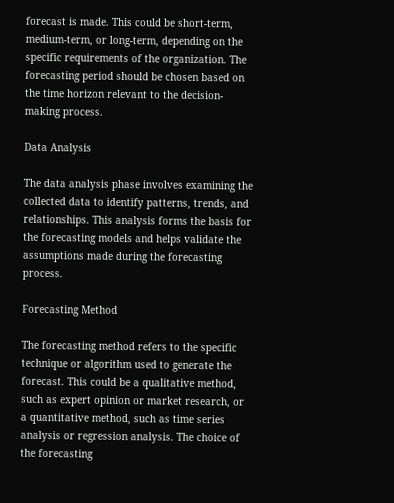forecast is made. This could be short-term, medium-term, or long-term, depending on the specific requirements of the organization. The forecasting period should be chosen based on the time horizon relevant to the decision-making process.

Data Analysis

The data analysis phase involves examining the collected data to identify patterns, trends, and relationships. This analysis forms the basis for the forecasting models and helps validate the assumptions made during the forecasting process.

Forecasting Method

The forecasting method refers to the specific technique or algorithm used to generate the forecast. This could be a qualitative method, such as expert opinion or market research, or a quantitative method, such as time series analysis or regression analysis. The choice of the forecasting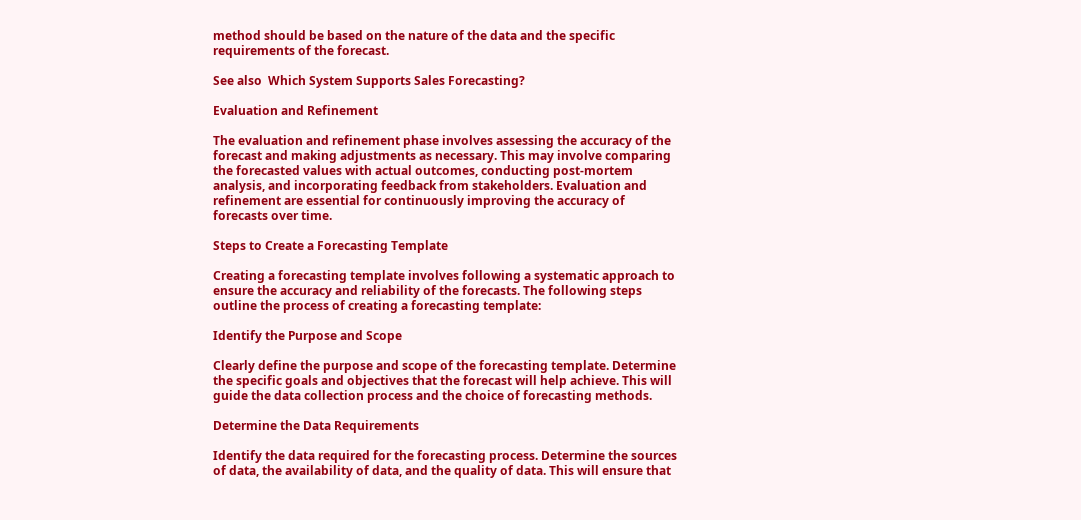method should be based on the nature of the data and the specific requirements of the forecast.

See also  Which System Supports Sales Forecasting?

Evaluation and Refinement

The evaluation and refinement phase involves assessing the accuracy of the forecast and making adjustments as necessary. This may involve comparing the forecasted values with actual outcomes, conducting post-mortem analysis, and incorporating feedback from stakeholders. Evaluation and refinement are essential for continuously improving the accuracy of forecasts over time.

Steps to Create a Forecasting Template

Creating a forecasting template involves following a systematic approach to ensure the accuracy and reliability of the forecasts. The following steps outline the process of creating a forecasting template:

Identify the Purpose and Scope

Clearly define the purpose and scope of the forecasting template. Determine the specific goals and objectives that the forecast will help achieve. This will guide the data collection process and the choice of forecasting methods.

Determine the Data Requirements

Identify the data required for the forecasting process. Determine the sources of data, the availability of data, and the quality of data. This will ensure that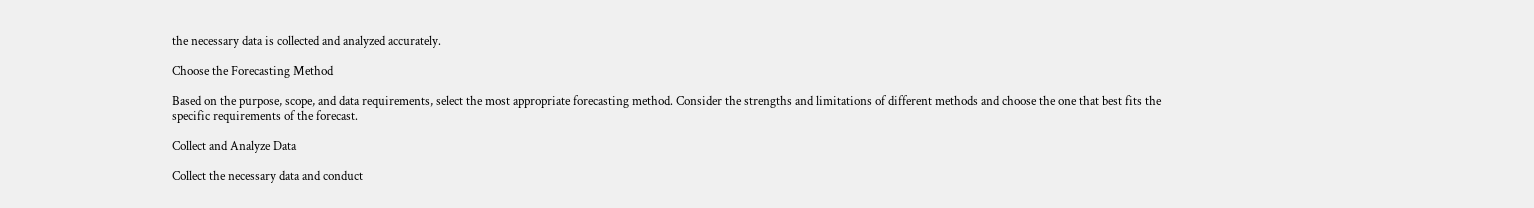the necessary data is collected and analyzed accurately.

Choose the Forecasting Method

Based on the purpose, scope, and data requirements, select the most appropriate forecasting method. Consider the strengths and limitations of different methods and choose the one that best fits the specific requirements of the forecast.

Collect and Analyze Data

Collect the necessary data and conduct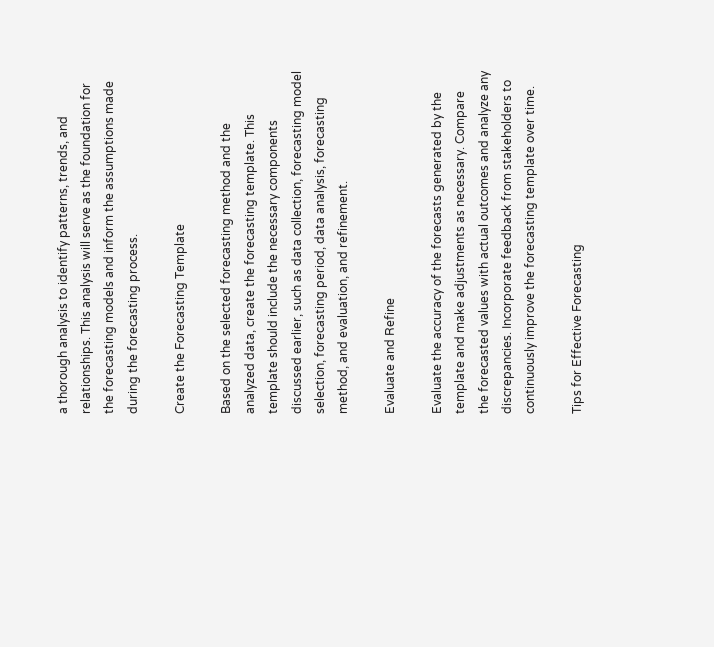a thorough analysis to identify patterns, trends, and relationships. This analysis will serve as the foundation for the forecasting models and inform the assumptions made during the forecasting process.

Create the Forecasting Template

Based on the selected forecasting method and the analyzed data, create the forecasting template. This template should include the necessary components discussed earlier, such as data collection, forecasting model selection, forecasting period, data analysis, forecasting method, and evaluation, and refinement.

Evaluate and Refine

Evaluate the accuracy of the forecasts generated by the template and make adjustments as necessary. Compare the forecasted values with actual outcomes and analyze any discrepancies. Incorporate feedback from stakeholders to continuously improve the forecasting template over time.

Tips for Effective Forecasting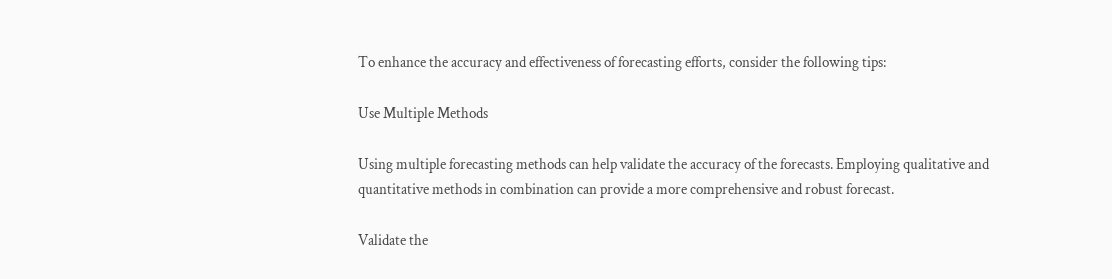To enhance the accuracy and effectiveness of forecasting efforts, consider the following tips:

Use Multiple Methods

Using multiple forecasting methods can help validate the accuracy of the forecasts. Employing qualitative and quantitative methods in combination can provide a more comprehensive and robust forecast.

Validate the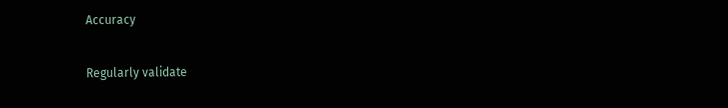Accuracy

Regularly validate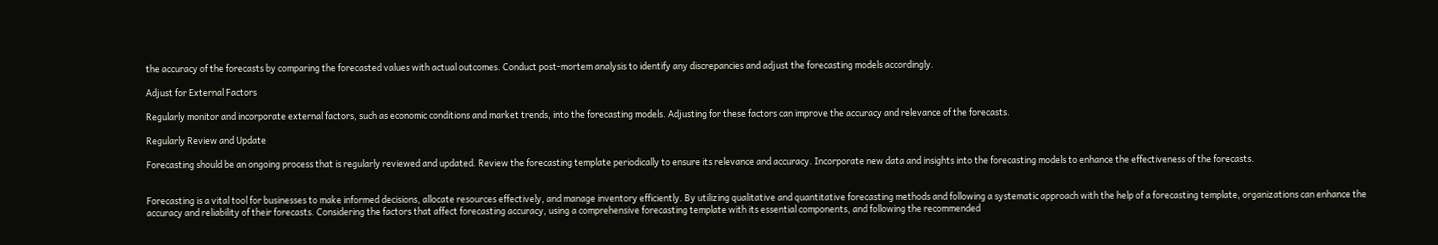the accuracy of the forecasts by comparing the forecasted values with actual outcomes. Conduct post-mortem analysis to identify any discrepancies and adjust the forecasting models accordingly.

Adjust for External Factors

Regularly monitor and incorporate external factors, such as economic conditions and market trends, into the forecasting models. Adjusting for these factors can improve the accuracy and relevance of the forecasts.

Regularly Review and Update

Forecasting should be an ongoing process that is regularly reviewed and updated. Review the forecasting template periodically to ensure its relevance and accuracy. Incorporate new data and insights into the forecasting models to enhance the effectiveness of the forecasts.


Forecasting is a vital tool for businesses to make informed decisions, allocate resources effectively, and manage inventory efficiently. By utilizing qualitative and quantitative forecasting methods and following a systematic approach with the help of a forecasting template, organizations can enhance the accuracy and reliability of their forecasts. Considering the factors that affect forecasting accuracy, using a comprehensive forecasting template with its essential components, and following the recommended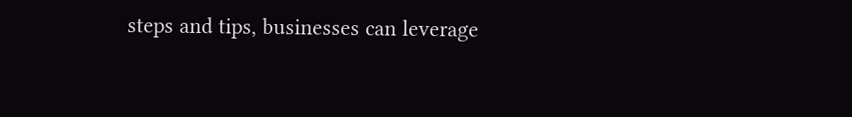steps and tips, businesses can leverage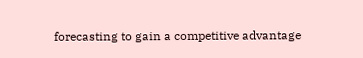forecasting to gain a competitive advantage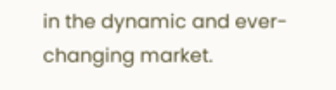in the dynamic and ever-changing market.